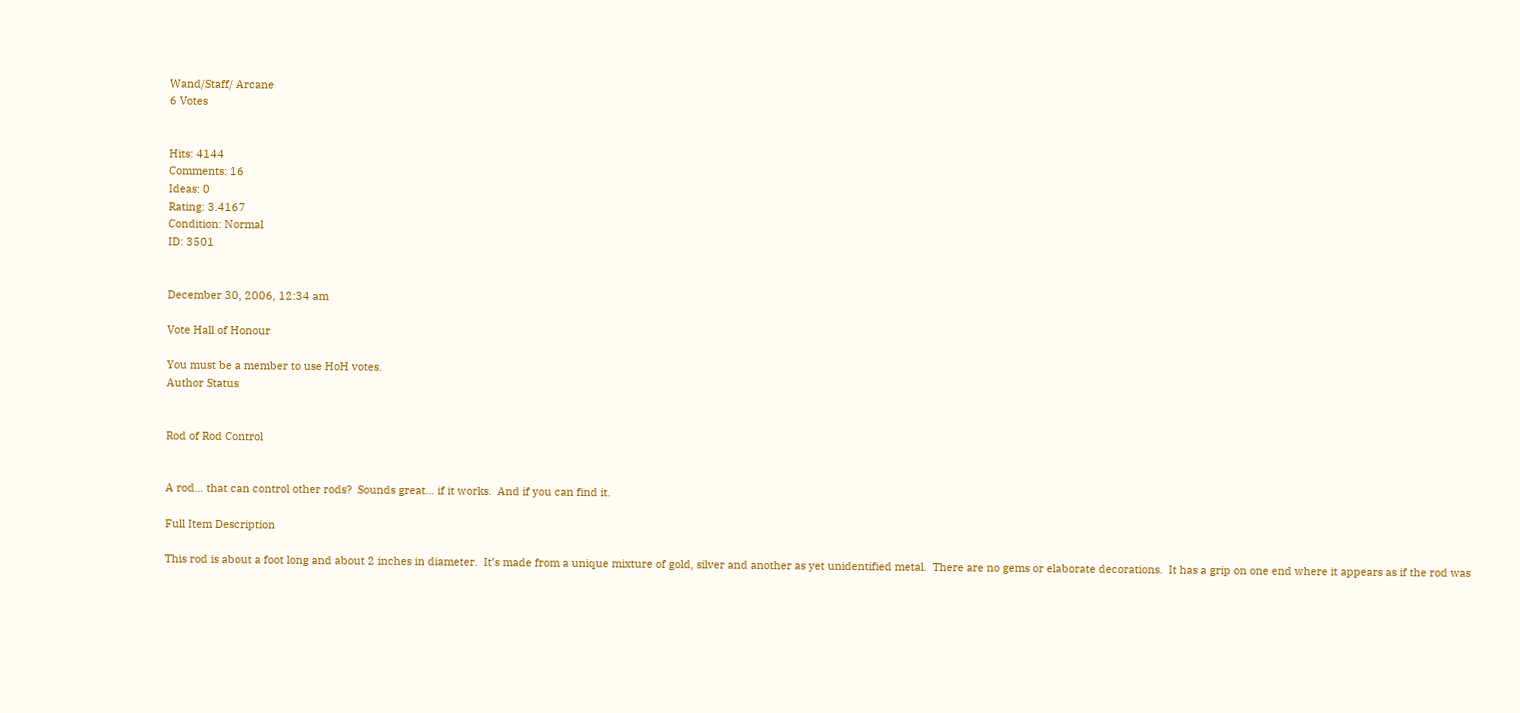Wand/Staff/ Arcane
6 Votes


Hits: 4144
Comments: 16
Ideas: 0
Rating: 3.4167
Condition: Normal
ID: 3501


December 30, 2006, 12:34 am

Vote Hall of Honour

You must be a member to use HoH votes.
Author Status


Rod of Rod Control


A rod… that can control other rods?  Sounds great… if it works.  And if you can find it.

Full Item Description

This rod is about a foot long and about 2 inches in diameter.  It’s made from a unique mixture of gold, silver and another as yet unidentified metal.  There are no gems or elaborate decorations.  It has a grip on one end where it appears as if the rod was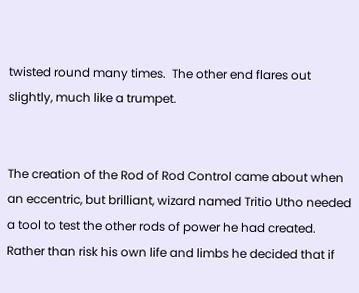twisted round many times.  The other end flares out slightly, much like a trumpet.


The creation of the Rod of Rod Control came about when an eccentric, but brilliant, wizard named Tritio Utho needed a tool to test the other rods of power he had created.  Rather than risk his own life and limbs he decided that if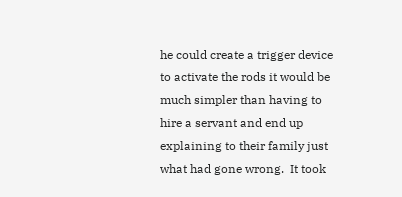he could create a trigger device to activate the rods it would be much simpler than having to hire a servant and end up explaining to their family just what had gone wrong.  It took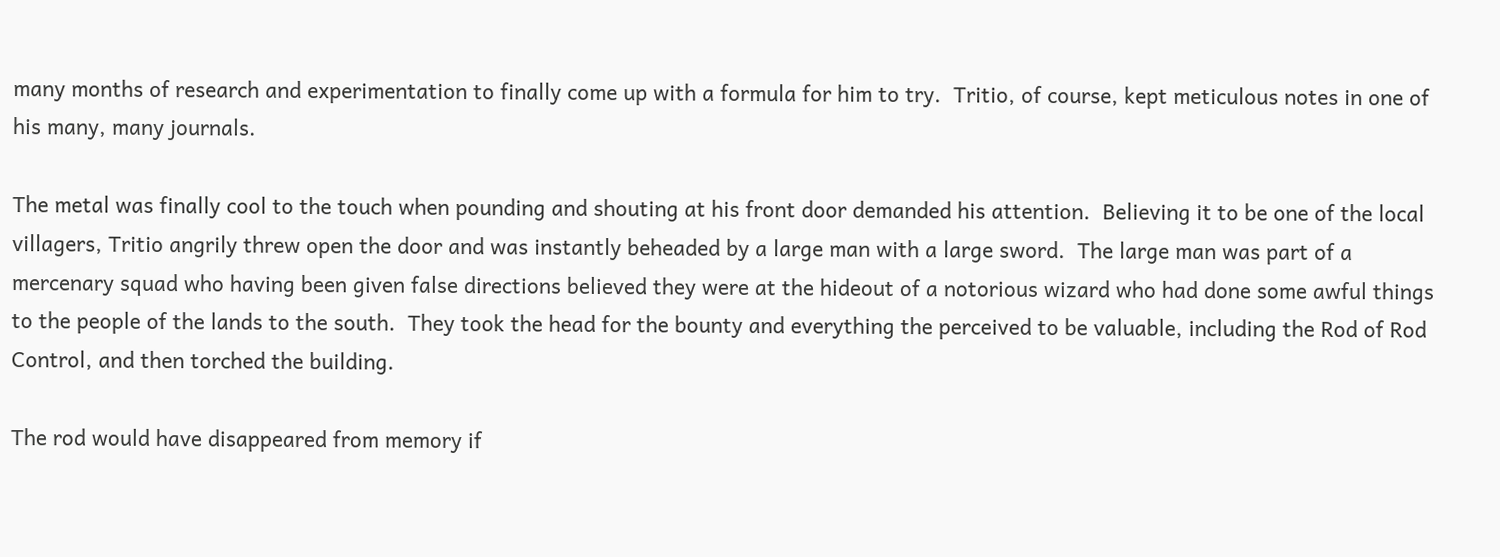many months of research and experimentation to finally come up with a formula for him to try.  Tritio, of course, kept meticulous notes in one of his many, many journals.

The metal was finally cool to the touch when pounding and shouting at his front door demanded his attention.  Believing it to be one of the local villagers, Tritio angrily threw open the door and was instantly beheaded by a large man with a large sword.  The large man was part of a mercenary squad who having been given false directions believed they were at the hideout of a notorious wizard who had done some awful things to the people of the lands to the south.  They took the head for the bounty and everything the perceived to be valuable, including the Rod of Rod Control, and then torched the building.

The rod would have disappeared from memory if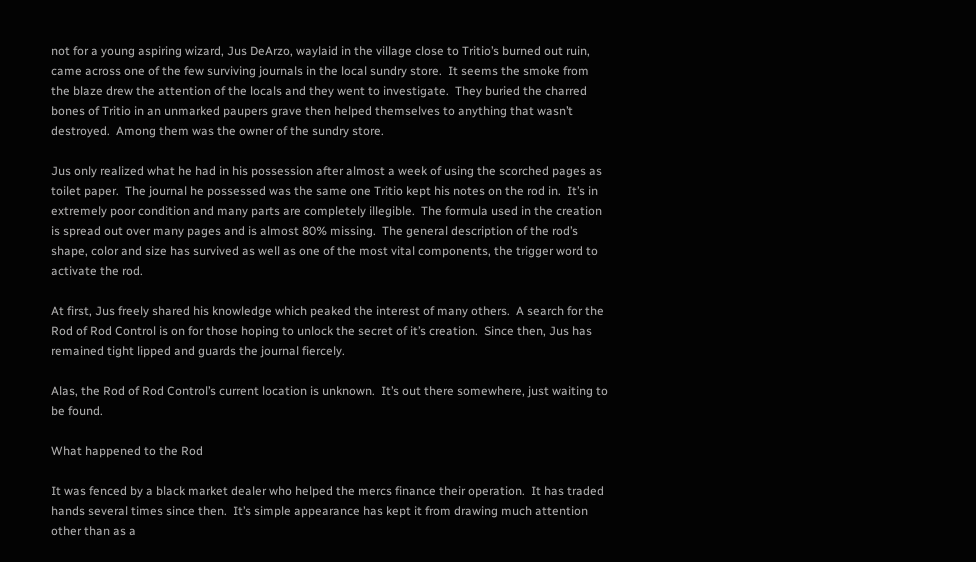not for a young aspiring wizard, Jus DeArzo, waylaid in the village close to Tritio’s burned out ruin, came across one of the few surviving journals in the local sundry store.  It seems the smoke from the blaze drew the attention of the locals and they went to investigate.  They buried the charred bones of Tritio in an unmarked paupers grave then helped themselves to anything that wasn’t destroyed.  Among them was the owner of the sundry store.

Jus only realized what he had in his possession after almost a week of using the scorched pages as toilet paper.  The journal he possessed was the same one Tritio kept his notes on the rod in.  It’s in extremely poor condition and many parts are completely illegible.  The formula used in the creation is spread out over many pages and is almost 80% missing.  The general description of the rod’s shape, color and size has survived as well as one of the most vital components, the trigger word to activate the rod.

At first, Jus freely shared his knowledge which peaked the interest of many others.  A search for the Rod of Rod Control is on for those hoping to unlock the secret of it’s creation.  Since then, Jus has remained tight lipped and guards the journal fiercely.

Alas, the Rod of Rod Control’s current location is unknown.  It’s out there somewhere, just waiting to be found.

What happened to the Rod

It was fenced by a black market dealer who helped the mercs finance their operation.  It has traded hands several times since then.  It’s simple appearance has kept it from drawing much attention other than as a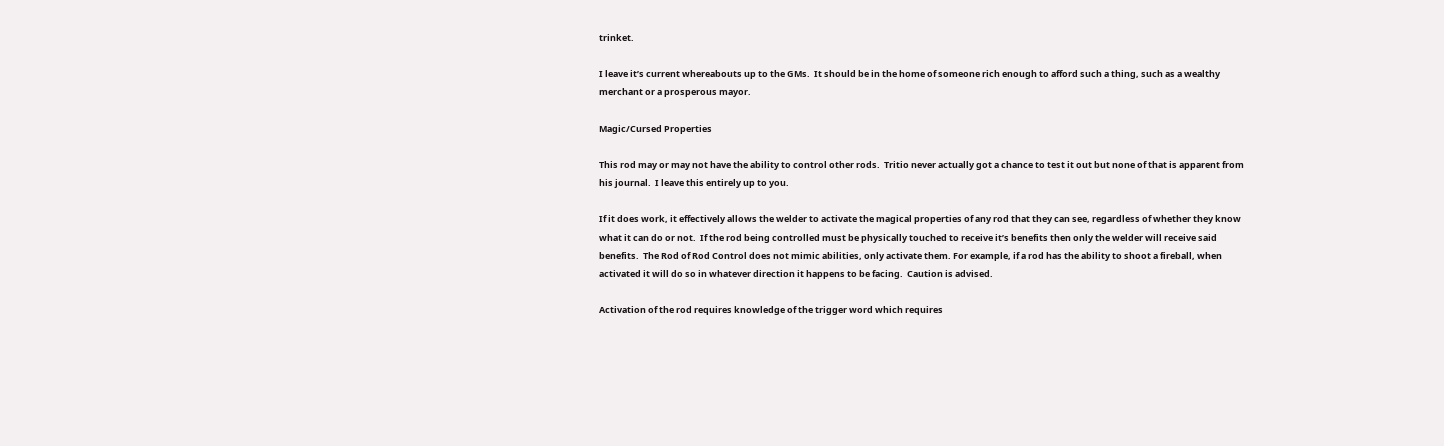trinket.

I leave it’s current whereabouts up to the GMs.  It should be in the home of someone rich enough to afford such a thing, such as a wealthy merchant or a prosperous mayor.

Magic/Cursed Properties

This rod may or may not have the ability to control other rods.  Tritio never actually got a chance to test it out but none of that is apparent from his journal.  I leave this entirely up to you.

If it does work, it effectively allows the welder to activate the magical properties of any rod that they can see, regardless of whether they know what it can do or not.  If the rod being controlled must be physically touched to receive it’s benefits then only the welder will receive said benefits.  The Rod of Rod Control does not mimic abilities, only activate them. For example, if a rod has the ability to shoot a fireball, when activated it will do so in whatever direction it happens to be facing.  Caution is advised.

Activation of the rod requires knowledge of the trigger word which requires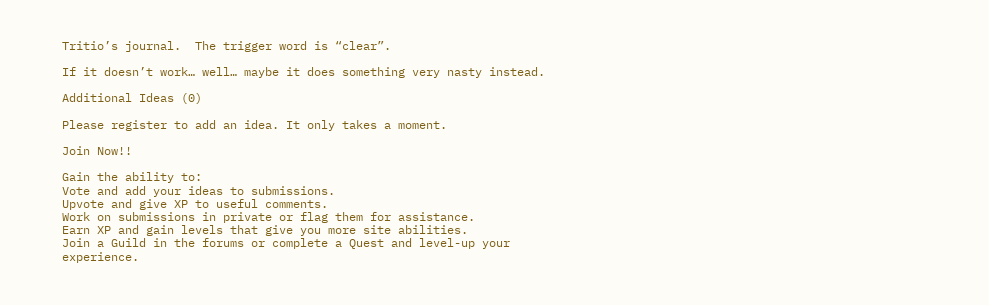Tritio’s journal.  The trigger word is “clear”.

If it doesn’t work… well… maybe it does something very nasty instead.

Additional Ideas (0)

Please register to add an idea. It only takes a moment.

Join Now!!

Gain the ability to:
Vote and add your ideas to submissions.
Upvote and give XP to useful comments.
Work on submissions in private or flag them for assistance.
Earn XP and gain levels that give you more site abilities.
Join a Guild in the forums or complete a Quest and level-up your experience.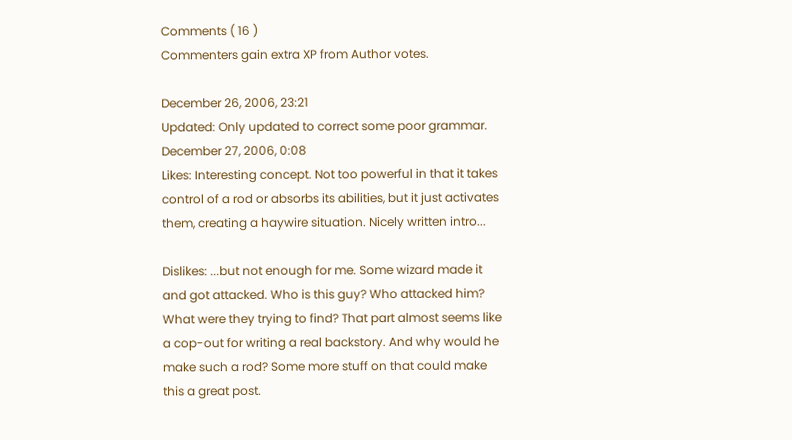Comments ( 16 )
Commenters gain extra XP from Author votes.

December 26, 2006, 23:21
Updated: Only updated to correct some poor grammar.
December 27, 2006, 0:08
Likes: Interesting concept. Not too powerful in that it takes control of a rod or absorbs its abilities, but it just activates them, creating a haywire situation. Nicely written intro...

Dislikes: ...but not enough for me. Some wizard made it and got attacked. Who is this guy? Who attacked him? What were they trying to find? That part almost seems like a cop-out for writing a real backstory. And why would he make such a rod? Some more stuff on that could make this a great post.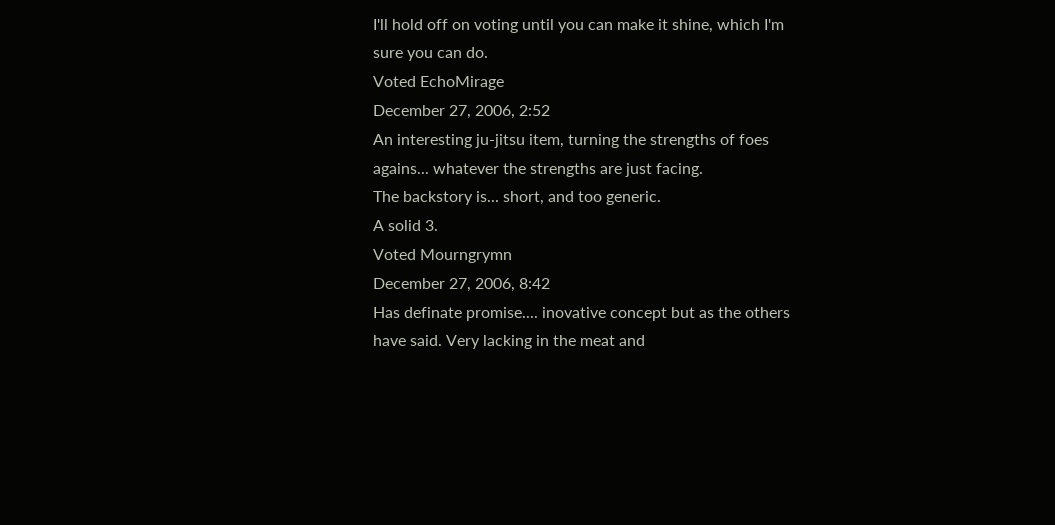I'll hold off on voting until you can make it shine, which I'm sure you can do.
Voted EchoMirage
December 27, 2006, 2:52
An interesting ju-jitsu item, turning the strengths of foes agains... whatever the strengths are just facing.
The backstory is... short, and too generic.
A solid 3.
Voted Mourngrymn
December 27, 2006, 8:42
Has definate promise.... inovative concept but as the others have said. Very lacking in the meat and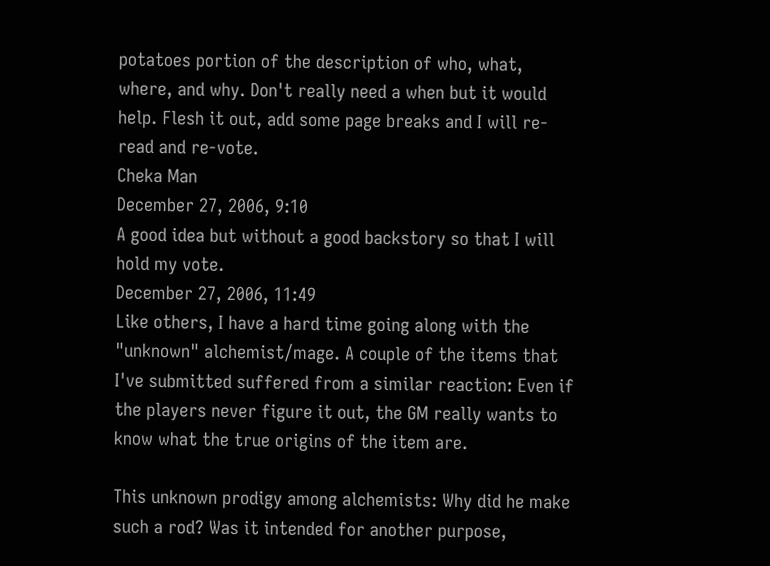potatoes portion of the description of who, what, where, and why. Don't really need a when but it would help. Flesh it out, add some page breaks and I will re-read and re-vote.
Cheka Man
December 27, 2006, 9:10
A good idea but without a good backstory so that I will hold my vote.
December 27, 2006, 11:49
Like others, I have a hard time going along with the "unknown" alchemist/mage. A couple of the items that I've submitted suffered from a similar reaction: Even if the players never figure it out, the GM really wants to know what the true origins of the item are.

This unknown prodigy among alchemists: Why did he make such a rod? Was it intended for another purpose,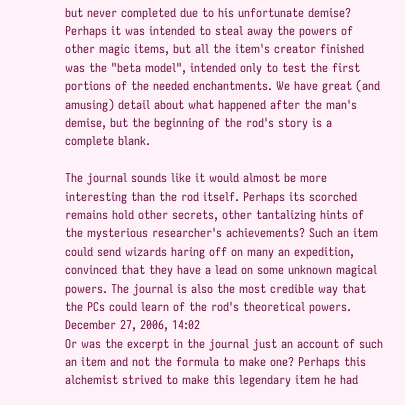but never completed due to his unfortunate demise? Perhaps it was intended to steal away the powers of other magic items, but all the item's creator finished was the "beta model", intended only to test the first portions of the needed enchantments. We have great (and amusing) detail about what happened after the man's demise, but the beginning of the rod's story is a complete blank.

The journal sounds like it would almost be more interesting than the rod itself. Perhaps its scorched remains hold other secrets, other tantalizing hints of the mysterious researcher's achievements? Such an item could send wizards haring off on many an expedition, convinced that they have a lead on some unknown magical powers. The journal is also the most credible way that the PCs could learn of the rod's theoretical powers.
December 27, 2006, 14:02
Or was the excerpt in the journal just an account of such an item and not the formula to make one? Perhaps this alchemist strived to make this legendary item he had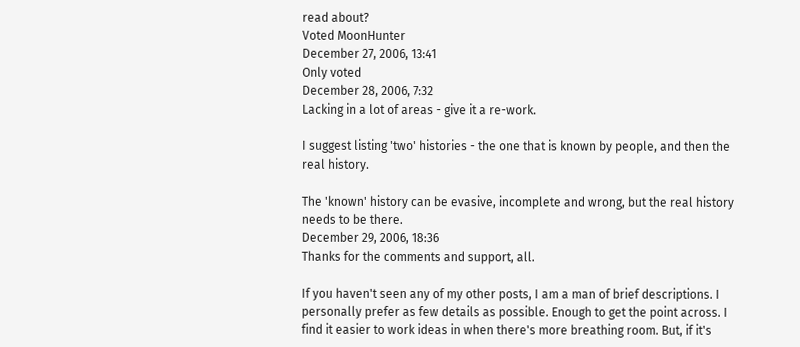read about?
Voted MoonHunter
December 27, 2006, 13:41
Only voted
December 28, 2006, 7:32
Lacking in a lot of areas - give it a re-work.

I suggest listing 'two' histories - the one that is known by people, and then the real history.

The 'known' history can be evasive, incomplete and wrong, but the real history needs to be there.
December 29, 2006, 18:36
Thanks for the comments and support, all.

If you haven't seen any of my other posts, I am a man of brief descriptions. I personally prefer as few details as possible. Enough to get the point across. I find it easier to work ideas in when there's more breathing room. But, if it's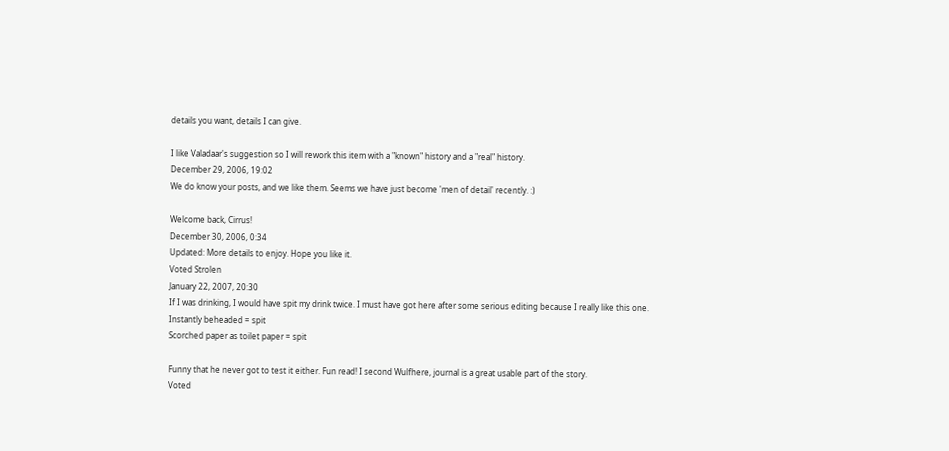details you want, details I can give.

I like Valadaar's suggestion so I will rework this item with a "known" history and a "real" history.
December 29, 2006, 19:02
We do know your posts, and we like them. Seems we have just become 'men of detail' recently. :)

Welcome back, Cirrus!
December 30, 2006, 0:34
Updated: More details to enjoy. Hope you like it.
Voted Strolen
January 22, 2007, 20:30
If I was drinking, I would have spit my drink twice. I must have got here after some serious editing because I really like this one.
Instantly beheaded = spit
Scorched paper as toilet paper = spit

Funny that he never got to test it either. Fun read! I second Wulfhere, journal is a great usable part of the story.
Voted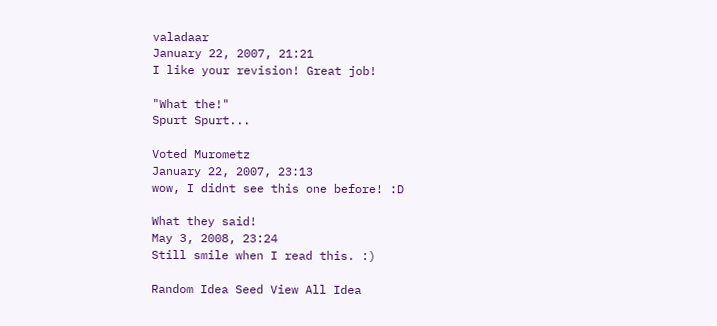valadaar
January 22, 2007, 21:21
I like your revision! Great job!

"What the!"
Spurt Spurt...

Voted Murometz
January 22, 2007, 23:13
wow, I didnt see this one before! :D

What they said!
May 3, 2008, 23:24
Still smile when I read this. :)

Random Idea Seed View All Idea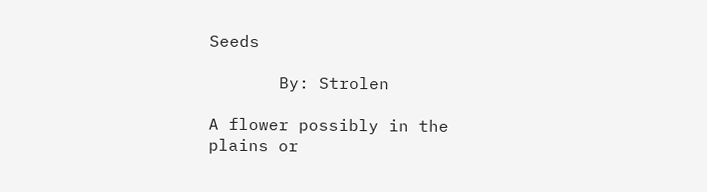Seeds

       By: Strolen

A flower possibly in the plains or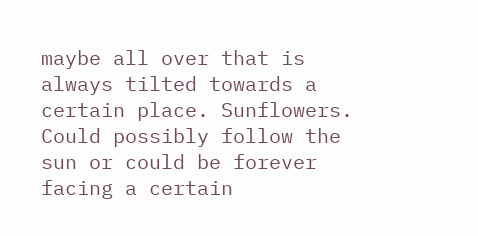maybe all over that is always tilted towards a certain place. Sunflowers. Could possibly follow the sun or could be forever facing a certain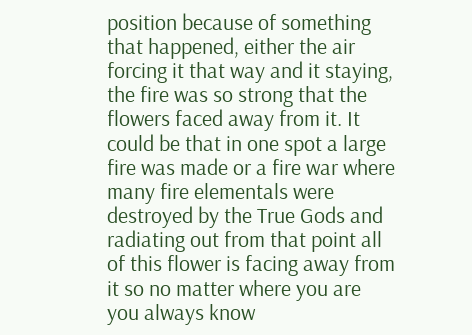position because of something that happened, either the air forcing it that way and it staying, the fire was so strong that the flowers faced away from it. It could be that in one spot a large fire was made or a fire war where many fire elementals were destroyed by the True Gods and radiating out from that point all of this flower is facing away from it so no matter where you are you always know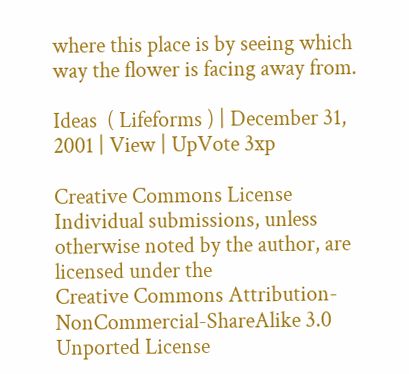where this place is by seeing which way the flower is facing away from.

Ideas  ( Lifeforms ) | December 31, 2001 | View | UpVote 3xp

Creative Commons License
Individual submissions, unless otherwise noted by the author, are licensed under the
Creative Commons Attribution-NonCommercial-ShareAlike 3.0 Unported License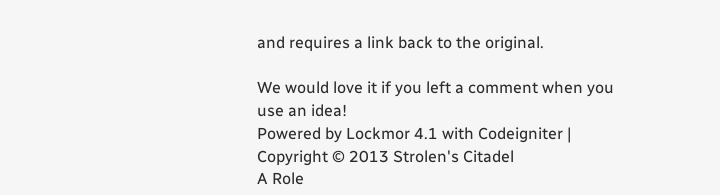and requires a link back to the original.

We would love it if you left a comment when you use an idea!
Powered by Lockmor 4.1 with Codeigniter | Copyright © 2013 Strolen's Citadel
A Role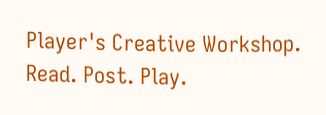Player's Creative Workshop.
Read. Post. Play.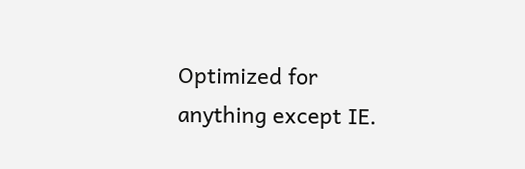Optimized for anything except IE.